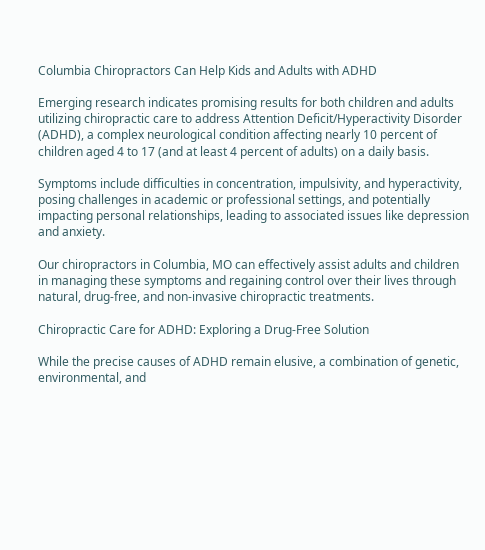Columbia Chiropractors Can Help Kids and Adults with ADHD

Emerging research indicates promising results for both children and adults utilizing chiropractic care to address Attention Deficit/Hyperactivity Disorder (ADHD), a complex neurological condition affecting nearly 10 percent of children aged 4 to 17 (and at least 4 percent of adults) on a daily basis.

Symptoms include difficulties in concentration, impulsivity, and hyperactivity, posing challenges in academic or professional settings, and potentially impacting personal relationships, leading to associated issues like depression and anxiety.

Our chiropractors in Columbia, MO can effectively assist adults and children in managing these symptoms and regaining control over their lives through natural, drug-free, and non-invasive chiropractic treatments.

Chiropractic Care for ADHD: Exploring a Drug-Free Solution

While the precise causes of ADHD remain elusive, a combination of genetic, environmental, and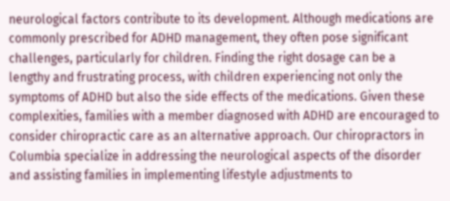neurological factors contribute to its development. Although medications are commonly prescribed for ADHD management, they often pose significant challenges, particularly for children. Finding the right dosage can be a lengthy and frustrating process, with children experiencing not only the symptoms of ADHD but also the side effects of the medications. Given these complexities, families with a member diagnosed with ADHD are encouraged to consider chiropractic care as an alternative approach. Our chiropractors in Columbia specialize in addressing the neurological aspects of the disorder and assisting families in implementing lifestyle adjustments to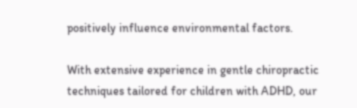positively influence environmental factors.

With extensive experience in gentle chiropractic techniques tailored for children with ADHD, our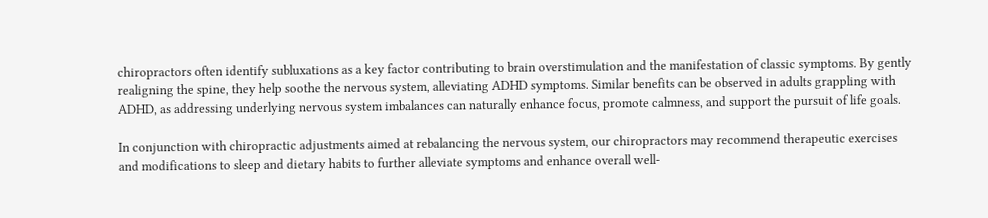chiropractors often identify subluxations as a key factor contributing to brain overstimulation and the manifestation of classic symptoms. By gently realigning the spine, they help soothe the nervous system, alleviating ADHD symptoms. Similar benefits can be observed in adults grappling with ADHD, as addressing underlying nervous system imbalances can naturally enhance focus, promote calmness, and support the pursuit of life goals.

In conjunction with chiropractic adjustments aimed at rebalancing the nervous system, our chiropractors may recommend therapeutic exercises and modifications to sleep and dietary habits to further alleviate symptoms and enhance overall well-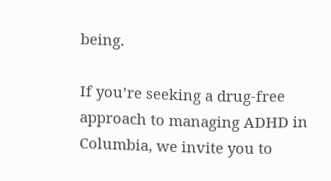being.

If you’re seeking a drug-free approach to managing ADHD in Columbia, we invite you to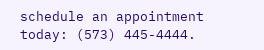schedule an appointment today: (573) 445-4444.